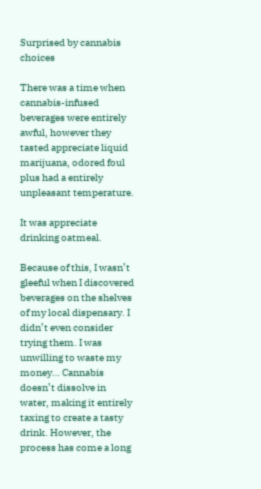Surprised by cannabis choices

There was a time when cannabis-infused beverages were entirely awful, however they tasted appreciate liquid marijuana, odored foul plus had a entirely unpleasant temperature.

It was appreciate drinking oatmeal.

Because of this, I wasn’t gleeful when I discovered beverages on the shelves of my local dispensary. I didn’t even consider trying them. I was unwilling to waste my money… Cannabis doesn’t dissolve in water, making it entirely taxing to create a tasty drink. However, the process has come a long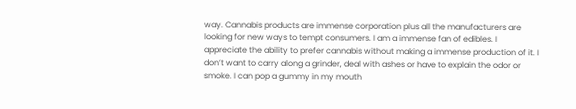way. Cannabis products are immense corporation plus all the manufacturers are looking for new ways to tempt consumers. I am a immense fan of edibles. I appreciate the ability to prefer cannabis without making a immense production of it. I don’t want to carry along a grinder, deal with ashes or have to explain the odor or smoke. I can pop a gummy in my mouth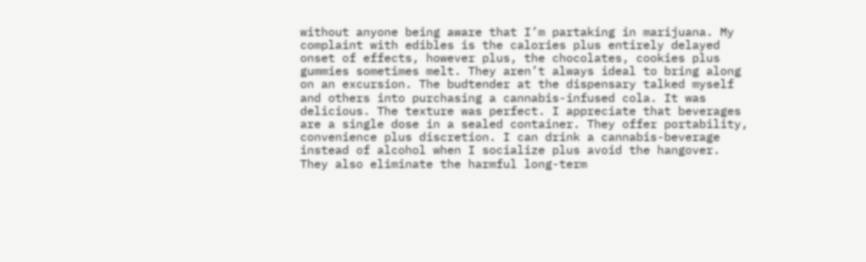without anyone being aware that I’m partaking in marijuana. My complaint with edibles is the calories plus entirely delayed onset of effects, however plus, the chocolates, cookies plus gummies sometimes melt. They aren’t always ideal to bring along on an excursion. The budtender at the dispensary talked myself and others into purchasing a cannabis-infused cola. It was delicious. The texture was perfect. I appreciate that beverages are a single dose in a sealed container. They offer portability, convenience plus discretion. I can drink a cannabis-beverage instead of alcohol when I socialize plus avoid the hangover. They also eliminate the harmful long-term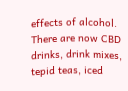effects of alcohol. There are now CBD drinks, drink mixes, tepid teas, iced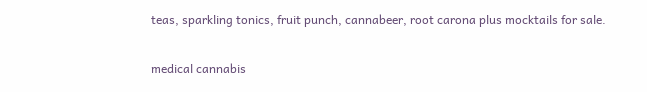teas, sparkling tonics, fruit punch, cannabeer, root carona plus mocktails for sale.

medical cannabis